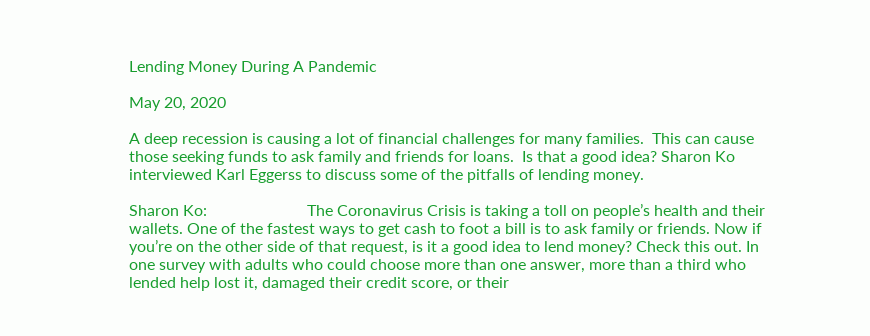Lending Money During A Pandemic

May 20, 2020

A deep recession is causing a lot of financial challenges for many families.  This can cause those seeking funds to ask family and friends for loans.  Is that a good idea? Sharon Ko interviewed Karl Eggerss to discuss some of the pitfalls of lending money.

Sharon Ko:                         The Coronavirus Crisis is taking a toll on people’s health and their wallets. One of the fastest ways to get cash to foot a bill is to ask family or friends. Now if you’re on the other side of that request, is it a good idea to lend money? Check this out. In one survey with adults who could choose more than one answer, more than a third who lended help lost it, damaged their credit score, or their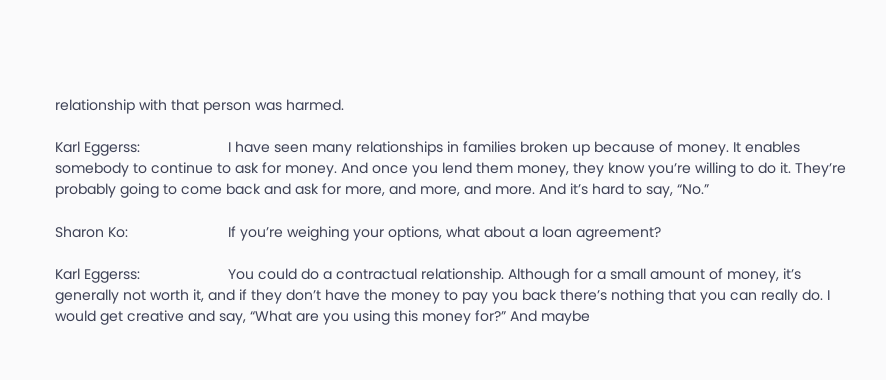relationship with that person was harmed.

Karl Eggerss:                      I have seen many relationships in families broken up because of money. It enables somebody to continue to ask for money. And once you lend them money, they know you’re willing to do it. They’re probably going to come back and ask for more, and more, and more. And it’s hard to say, “No.”

Sharon Ko:                         If you’re weighing your options, what about a loan agreement?

Karl Eggerss:                      You could do a contractual relationship. Although for a small amount of money, it’s generally not worth it, and if they don’t have the money to pay you back there’s nothing that you can really do. I would get creative and say, “What are you using this money for?” And maybe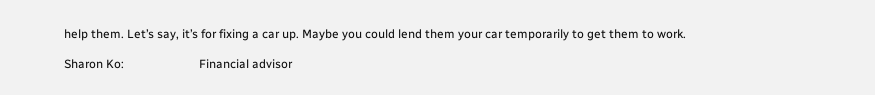help them. Let’s say, it’s for fixing a car up. Maybe you could lend them your car temporarily to get them to work.

Sharon Ko:                         Financial advisor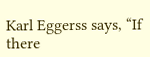Karl Eggerss says, “If there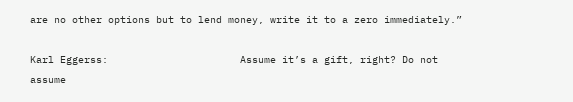are no other options but to lend money, write it to a zero immediately.”

Karl Eggerss:                      Assume it’s a gift, right? Do not assume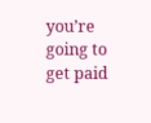you’re going to get paid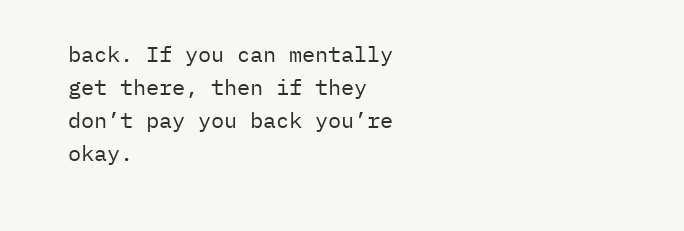back. If you can mentally get there, then if they don’t pay you back you’re okay.